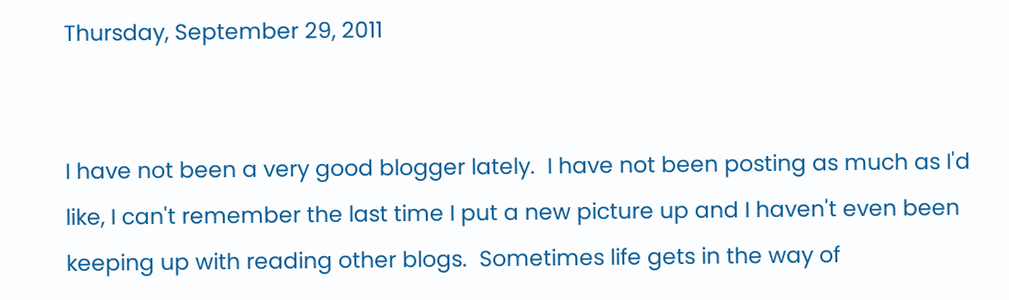Thursday, September 29, 2011


I have not been a very good blogger lately.  I have not been posting as much as I'd like, I can't remember the last time I put a new picture up and I haven't even been keeping up with reading other blogs.  Sometimes life gets in the way of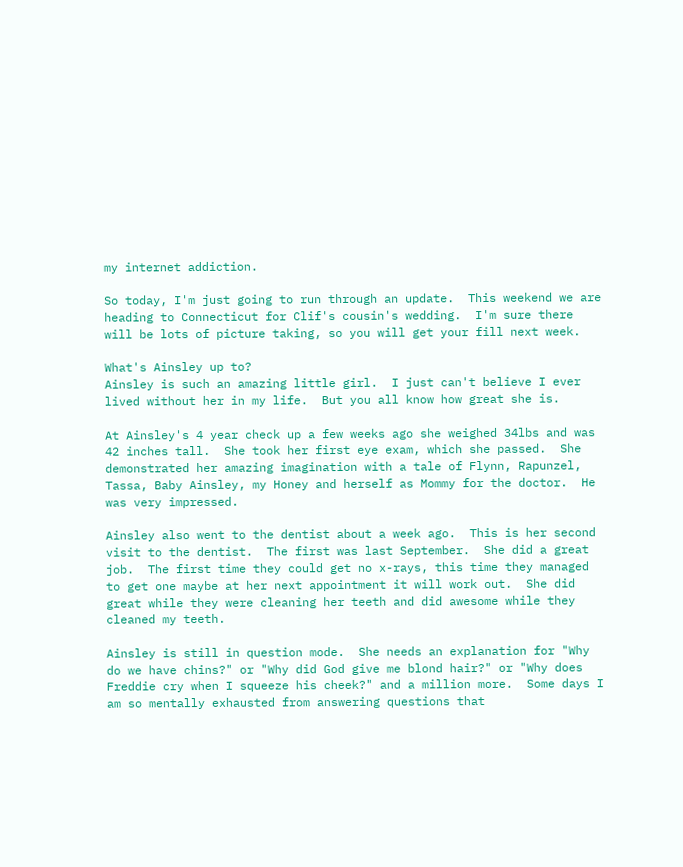my internet addiction.

So today, I'm just going to run through an update.  This weekend we are heading to Connecticut for Clif's cousin's wedding.  I'm sure there will be lots of picture taking, so you will get your fill next week.

What's Ainsley up to?
Ainsley is such an amazing little girl.  I just can't believe I ever lived without her in my life.  But you all know how great she is.

At Ainsley's 4 year check up a few weeks ago she weighed 34lbs and was 42 inches tall.  She took her first eye exam, which she passed.  She demonstrated her amazing imagination with a tale of Flynn, Rapunzel, Tassa, Baby Ainsley, my Honey and herself as Mommy for the doctor.  He was very impressed.

Ainsley also went to the dentist about a week ago.  This is her second visit to the dentist.  The first was last September.  She did a great job.  The first time they could get no x-rays, this time they managed to get one maybe at her next appointment it will work out.  She did great while they were cleaning her teeth and did awesome while they cleaned my teeth.

Ainsley is still in question mode.  She needs an explanation for "Why do we have chins?" or "Why did God give me blond hair?" or "Why does Freddie cry when I squeeze his cheek?" and a million more.  Some days I am so mentally exhausted from answering questions that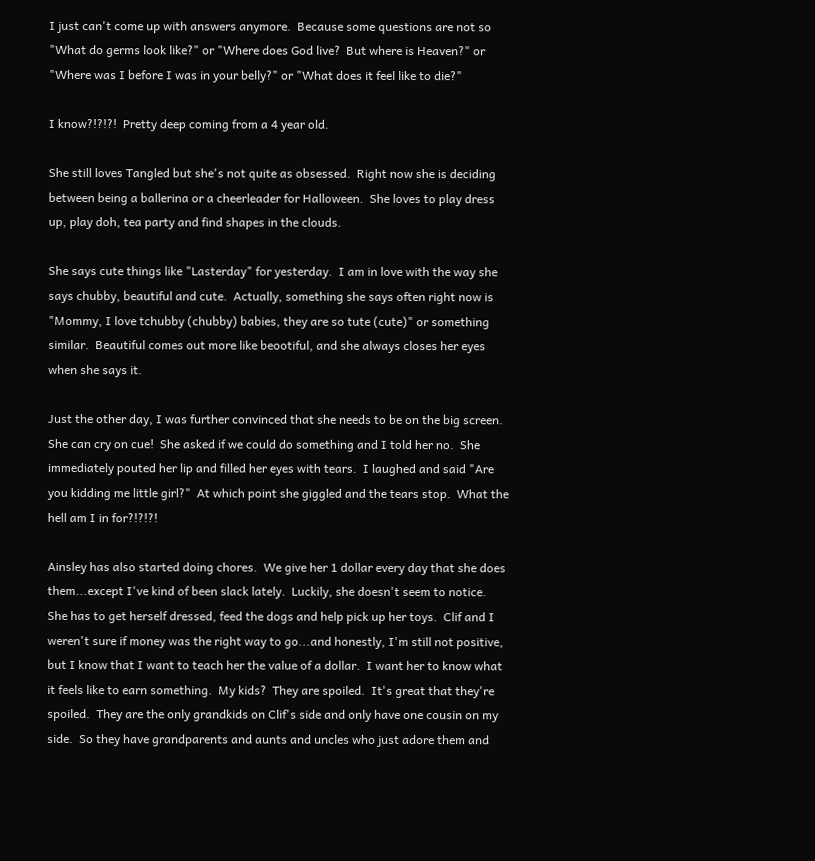I just can't come up with answers anymore.  Because some questions are not so "What do germs look like?" or "Where does God live?  But where is Heaven?" or "Where was I before I was in your belly?" or "What does it feel like to die?"

I know?!?!?!  Pretty deep coming from a 4 year old.

She still loves Tangled but she's not quite as obsessed.  Right now she is deciding between being a ballerina or a cheerleader for Halloween.  She loves to play dress up, play doh, tea party and find shapes in the clouds.

She says cute things like "Lasterday" for yesterday.  I am in love with the way she says chubby, beautiful and cute.  Actually, something she says often right now is "Mommy, I love tchubby (chubby) babies, they are so tute (cute)" or something similar.  Beautiful comes out more like beootiful, and she always closes her eyes when she says it.

Just the other day, I was further convinced that she needs to be on the big screen.  She can cry on cue!  She asked if we could do something and I told her no.  She immediately pouted her lip and filled her eyes with tears.  I laughed and said "Are you kidding me little girl?"  At which point she giggled and the tears stop.  What the hell am I in for?!?!?!

Ainsley has also started doing chores.  We give her 1 dollar every day that she does them...except I've kind of been slack lately.  Luckily, she doesn't seem to notice.  She has to get herself dressed, feed the dogs and help pick up her toys.  Clif and I weren't sure if money was the right way to go...and honestly, I'm still not positive, but I know that I want to teach her the value of a dollar.  I want her to know what it feels like to earn something.  My kids?  They are spoiled.  It's great that they're spoiled.  They are the only grandkids on Clif's side and only have one cousin on my side.  So they have grandparents and aunts and uncles who just adore them and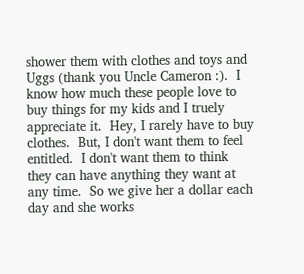shower them with clothes and toys and Uggs (thank you Uncle Cameron :).  I know how much these people love to buy things for my kids and I truely appreciate it.  Hey, I rarely have to buy clothes.  But, I don't want them to feel entitled.  I don't want them to think they can have anything they want at any time.  So we give her a dollar each day and she works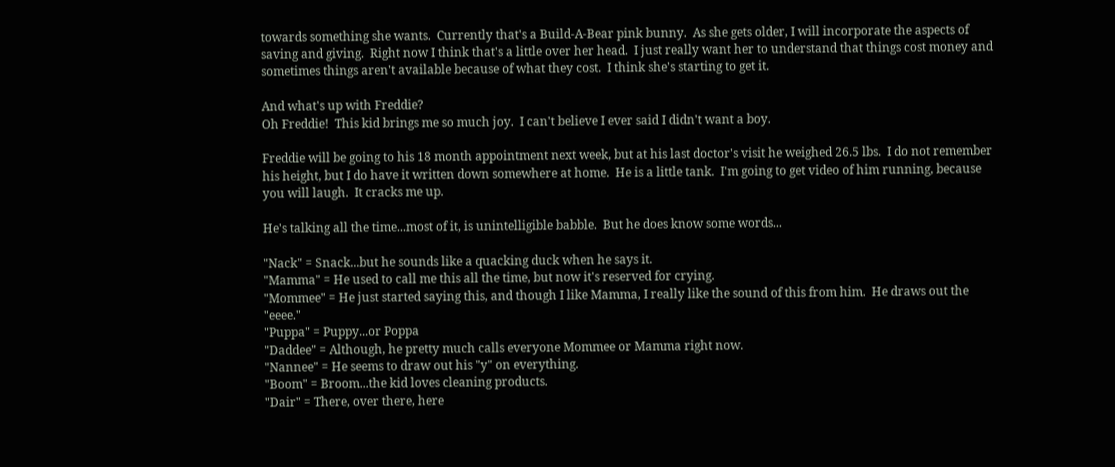towards something she wants.  Currently that's a Build-A-Bear pink bunny.  As she gets older, I will incorporate the aspects of saving and giving.  Right now I think that's a little over her head.  I just really want her to understand that things cost money and sometimes things aren't available because of what they cost.  I think she's starting to get it.

And what's up with Freddie?
Oh Freddie!  This kid brings me so much joy.  I can't believe I ever said I didn't want a boy.

Freddie will be going to his 18 month appointment next week, but at his last doctor's visit he weighed 26.5 lbs.  I do not remember his height, but I do have it written down somewhere at home.  He is a little tank.  I'm going to get video of him running, because you will laugh.  It cracks me up.

He's talking all the time...most of it, is unintelligible babble.  But he does know some words...

"Nack" = Snack...but he sounds like a quacking duck when he says it.
"Mamma" = He used to call me this all the time, but now it's reserved for crying.
"Mommee" = He just started saying this, and though I like Mamma, I really like the sound of this from him.  He draws out the "eeee."
"Puppa" = Puppy...or Poppa
"Daddee" = Although, he pretty much calls everyone Mommee or Mamma right now.
"Nannee" = He seems to draw out his "y" on everything.
"Boom" = Broom...the kid loves cleaning products.
"Dair" = There, over there, here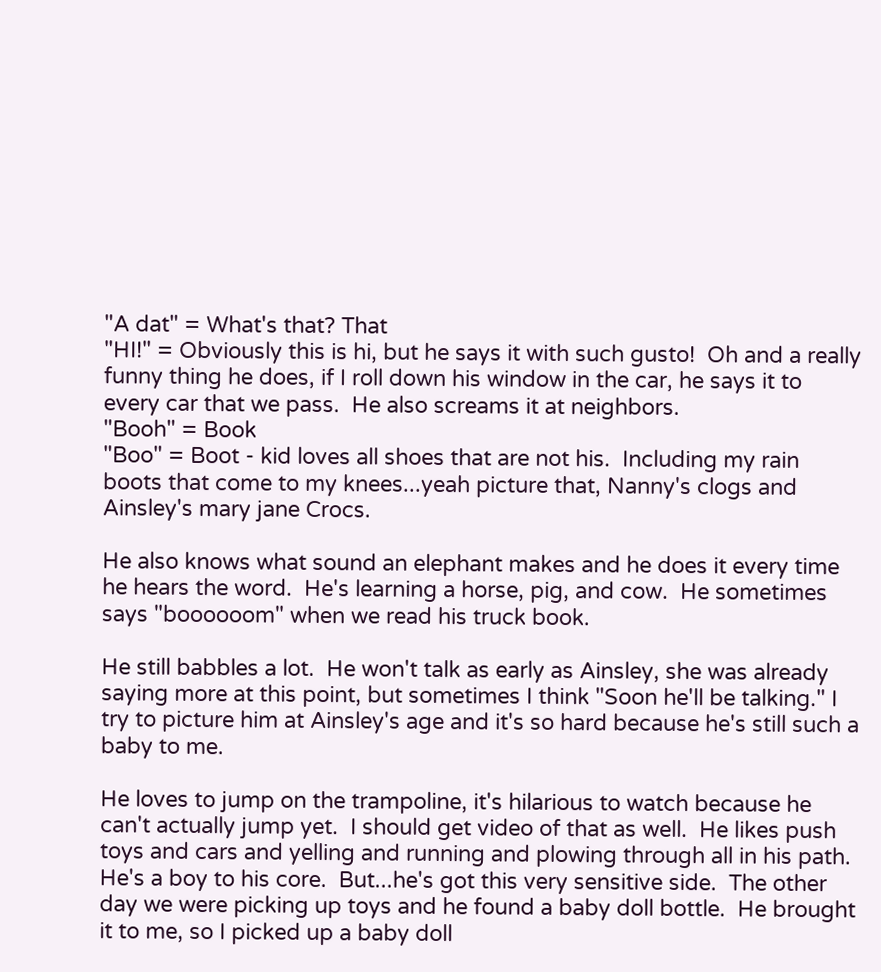"A dat" = What's that? That
"HI!" = Obviously this is hi, but he says it with such gusto!  Oh and a really funny thing he does, if I roll down his window in the car, he says it to every car that we pass.  He also screams it at neighbors.
"Booh" = Book
"Boo" = Boot - kid loves all shoes that are not his.  Including my rain boots that come to my knees...yeah picture that, Nanny's clogs and Ainsley's mary jane Crocs.

He also knows what sound an elephant makes and he does it every time he hears the word.  He's learning a horse, pig, and cow.  He sometimes says "boooooom" when we read his truck book.

He still babbles a lot.  He won't talk as early as Ainsley, she was already saying more at this point, but sometimes I think "Soon he'll be talking." I try to picture him at Ainsley's age and it's so hard because he's still such a baby to me.

He loves to jump on the trampoline, it's hilarious to watch because he can't actually jump yet.  I should get video of that as well.  He likes push toys and cars and yelling and running and plowing through all in his path.  He's a boy to his core.  But...he's got this very sensitive side.  The other day we were picking up toys and he found a baby doll bottle.  He brought it to me, so I picked up a baby doll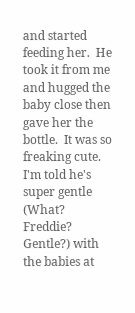and started feeding her.  He took it from me and hugged the baby close then gave her the bottle.  It was so freaking cute.  I'm told he's super gentle (What?  Freddie?  Gentle?) with the babies at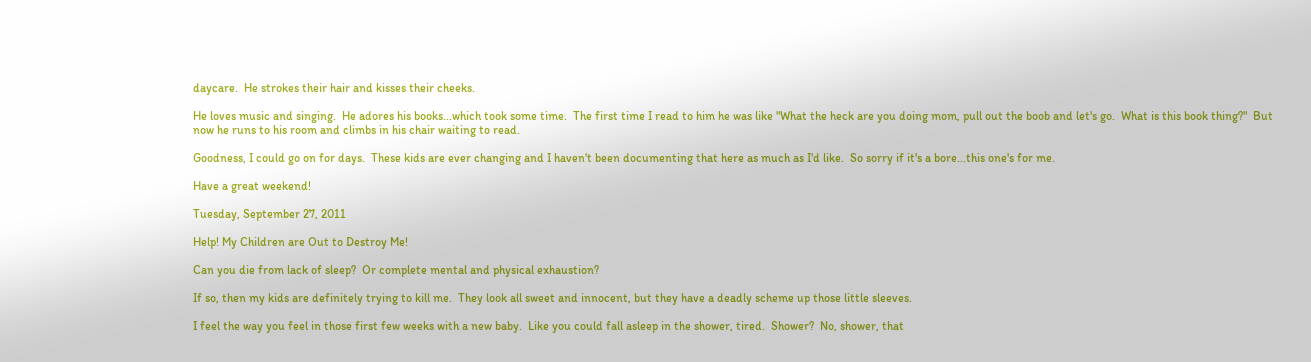daycare.  He strokes their hair and kisses their cheeks.

He loves music and singing.  He adores his books...which took some time.  The first time I read to him he was like "What the heck are you doing mom, pull out the boob and let's go.  What is this book thing?"  But now he runs to his room and climbs in his chair waiting to read.

Goodness, I could go on for days.  These kids are ever changing and I haven't been documenting that here as much as I'd like.  So sorry if it's a bore...this one's for me.

Have a great weekend!

Tuesday, September 27, 2011

Help! My Children are Out to Destroy Me!

Can you die from lack of sleep?  Or complete mental and physical exhaustion?

If so, then my kids are definitely trying to kill me.  They look all sweet and innocent, but they have a deadly scheme up those little sleeves.

I feel the way you feel in those first few weeks with a new baby.  Like you could fall asleep in the shower, tired.  Shower?  No, shower, that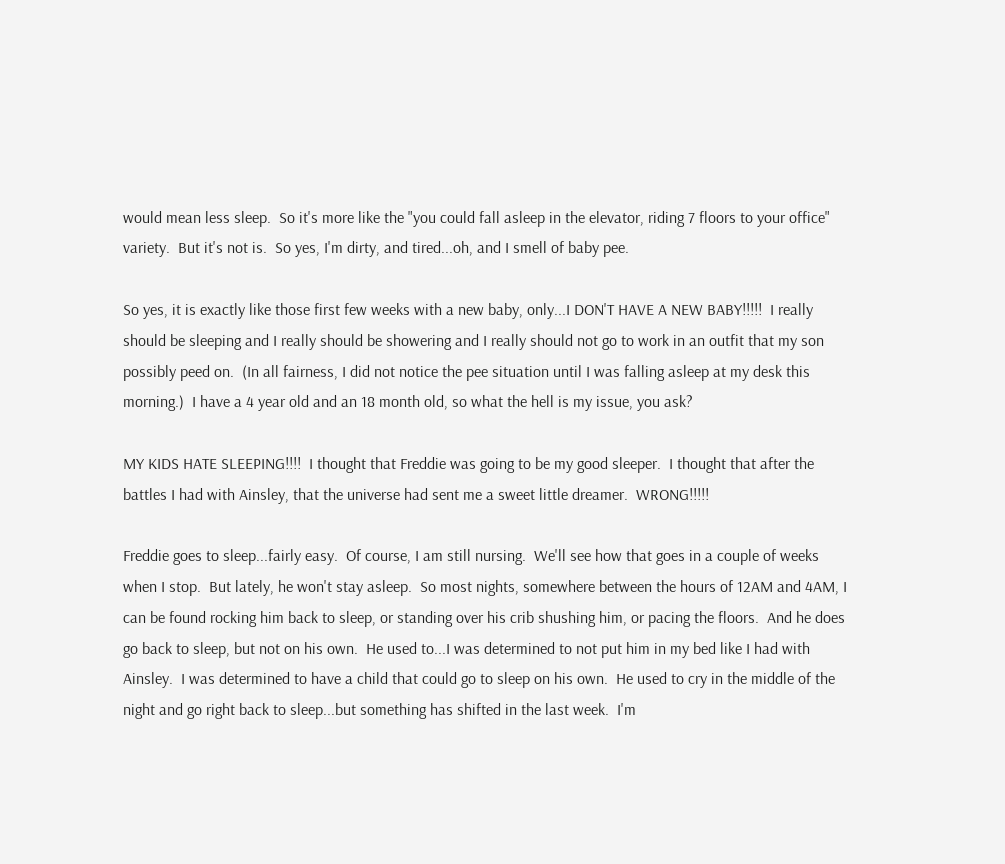would mean less sleep.  So it's more like the "you could fall asleep in the elevator, riding 7 floors to your office" variety.  But it's not is.  So yes, I'm dirty, and tired...oh, and I smell of baby pee.

So yes, it is exactly like those first few weeks with a new baby, only...I DON'T HAVE A NEW BABY!!!!!  I really should be sleeping and I really should be showering and I really should not go to work in an outfit that my son possibly peed on.  (In all fairness, I did not notice the pee situation until I was falling asleep at my desk this morning.)  I have a 4 year old and an 18 month old, so what the hell is my issue, you ask?

MY KIDS HATE SLEEPING!!!!  I thought that Freddie was going to be my good sleeper.  I thought that after the battles I had with Ainsley, that the universe had sent me a sweet little dreamer.  WRONG!!!!!

Freddie goes to sleep...fairly easy.  Of course, I am still nursing.  We'll see how that goes in a couple of weeks when I stop.  But lately, he won't stay asleep.  So most nights, somewhere between the hours of 12AM and 4AM, I can be found rocking him back to sleep, or standing over his crib shushing him, or pacing the floors.  And he does go back to sleep, but not on his own.  He used to...I was determined to not put him in my bed like I had with Ainsley.  I was determined to have a child that could go to sleep on his own.  He used to cry in the middle of the night and go right back to sleep...but something has shifted in the last week.  I'm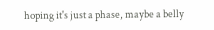hoping it's just a phase, maybe a belly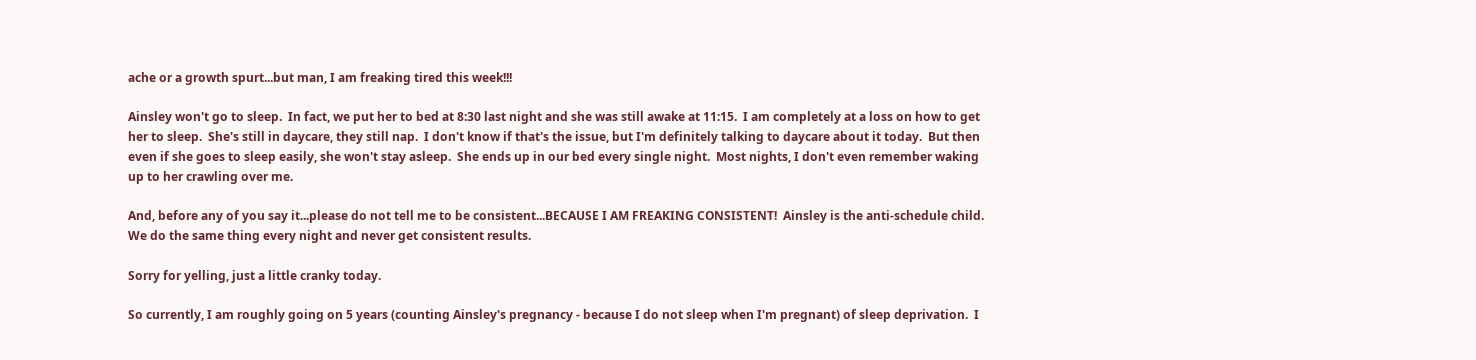ache or a growth spurt...but man, I am freaking tired this week!!!

Ainsley won't go to sleep.  In fact, we put her to bed at 8:30 last night and she was still awake at 11:15.  I am completely at a loss on how to get her to sleep.  She's still in daycare, they still nap.  I don't know if that's the issue, but I'm definitely talking to daycare about it today.  But then even if she goes to sleep easily, she won't stay asleep.  She ends up in our bed every single night.  Most nights, I don't even remember waking up to her crawling over me.

And, before any of you say it...please do not tell me to be consistent...BECAUSE I AM FREAKING CONSISTENT!  Ainsley is the anti-schedule child.  We do the same thing every night and never get consistent results.

Sorry for yelling, just a little cranky today.

So currently, I am roughly going on 5 years (counting Ainsley's pregnancy - because I do not sleep when I'm pregnant) of sleep deprivation.  I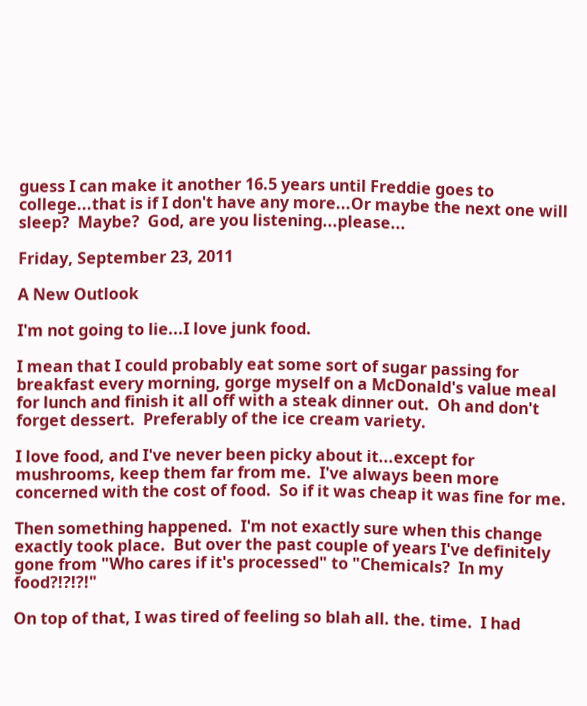guess I can make it another 16.5 years until Freddie goes to college...that is if I don't have any more...Or maybe the next one will sleep?  Maybe?  God, are you listening...please...

Friday, September 23, 2011

A New Outlook

I'm not going to lie...I love junk food.

I mean that I could probably eat some sort of sugar passing for breakfast every morning, gorge myself on a McDonald's value meal for lunch and finish it all off with a steak dinner out.  Oh and don't forget dessert.  Preferably of the ice cream variety.

I love food, and I've never been picky about it...except for mushrooms, keep them far from me.  I've always been more concerned with the cost of food.  So if it was cheap it was fine for me.

Then something happened.  I'm not exactly sure when this change exactly took place.  But over the past couple of years I've definitely gone from "Who cares if it's processed" to "Chemicals?  In my food?!?!?!"

On top of that, I was tired of feeling so blah all. the. time.  I had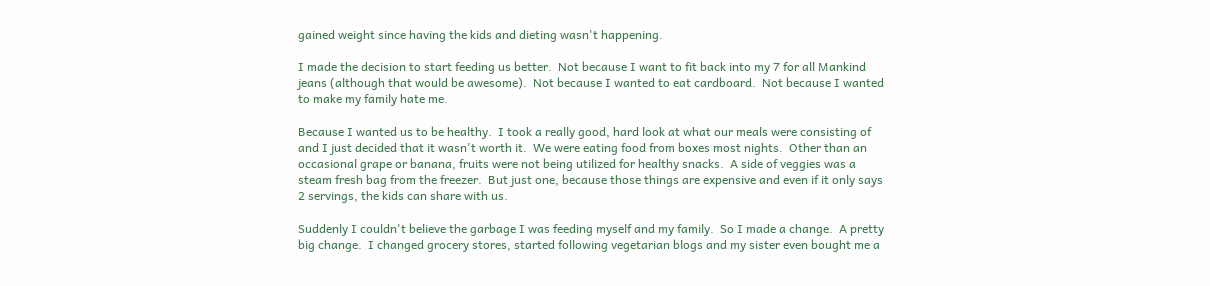gained weight since having the kids and dieting wasn't happening.

I made the decision to start feeding us better.  Not because I want to fit back into my 7 for all Mankind jeans (although that would be awesome).  Not because I wanted to eat cardboard.  Not because I wanted to make my family hate me.

Because I wanted us to be healthy.  I took a really good, hard look at what our meals were consisting of and I just decided that it wasn't worth it.  We were eating food from boxes most nights.  Other than an occasional grape or banana, fruits were not being utilized for healthy snacks.  A side of veggies was a steam fresh bag from the freezer.  But just one, because those things are expensive and even if it only says 2 servings, the kids can share with us.

Suddenly I couldn't believe the garbage I was feeding myself and my family.  So I made a change.  A pretty big change.  I changed grocery stores, started following vegetarian blogs and my sister even bought me a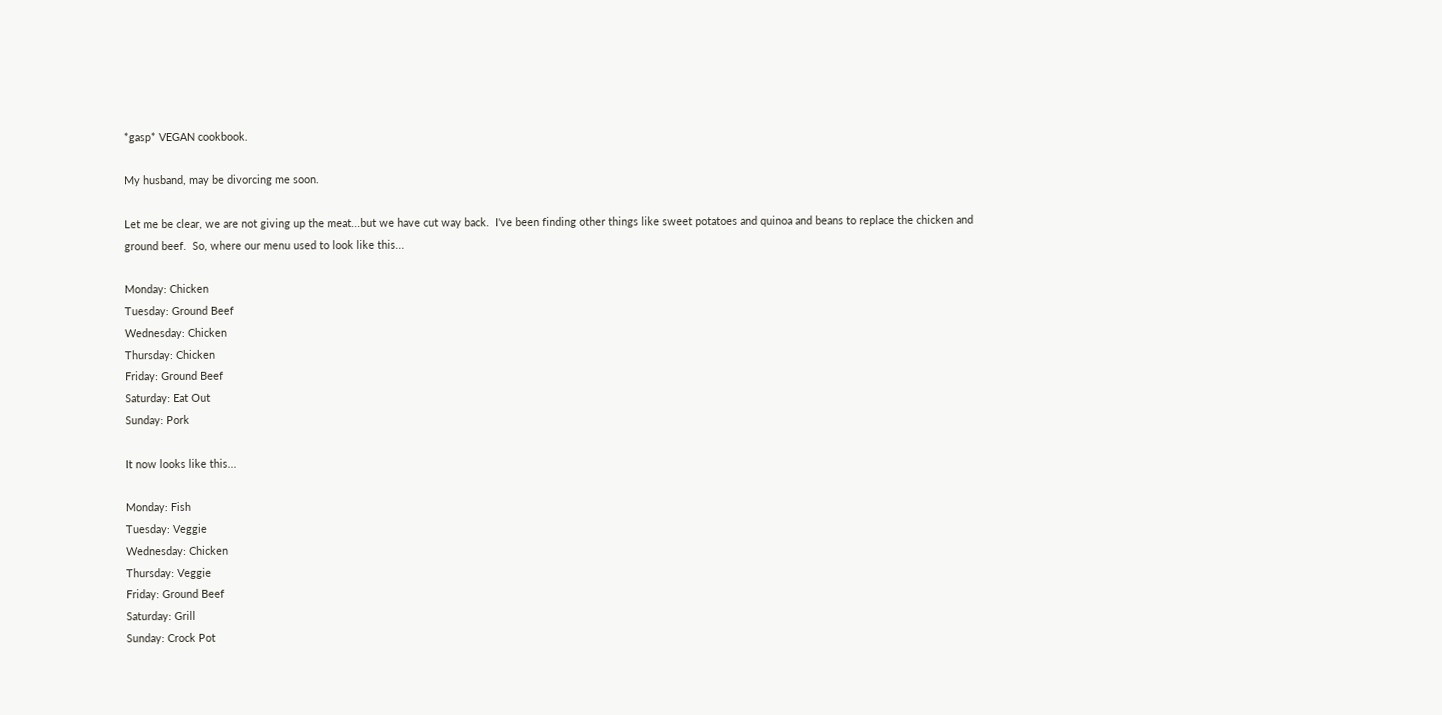*gasp* VEGAN cookbook.

My husband, may be divorcing me soon.

Let me be clear, we are not giving up the meat...but we have cut way back.  I've been finding other things like sweet potatoes and quinoa and beans to replace the chicken and ground beef.  So, where our menu used to look like this...

Monday: Chicken
Tuesday: Ground Beef
Wednesday: Chicken
Thursday: Chicken
Friday: Ground Beef
Saturday: Eat Out
Sunday: Pork

It now looks like this...

Monday: Fish
Tuesday: Veggie
Wednesday: Chicken
Thursday: Veggie
Friday: Ground Beef
Saturday: Grill
Sunday: Crock Pot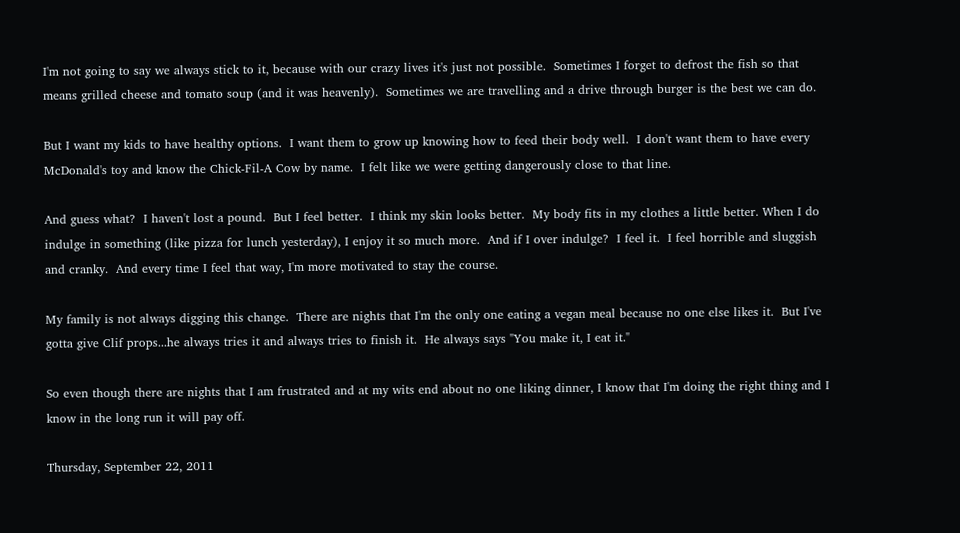I'm not going to say we always stick to it, because with our crazy lives it's just not possible.  Sometimes I forget to defrost the fish so that means grilled cheese and tomato soup (and it was heavenly).  Sometimes we are travelling and a drive through burger is the best we can do.

But I want my kids to have healthy options.  I want them to grow up knowing how to feed their body well.  I don't want them to have every McDonald's toy and know the Chick-Fil-A Cow by name.  I felt like we were getting dangerously close to that line.

And guess what?  I haven't lost a pound.  But I feel better.  I think my skin looks better.  My body fits in my clothes a little better. When I do indulge in something (like pizza for lunch yesterday), I enjoy it so much more.  And if I over indulge?  I feel it.  I feel horrible and sluggish and cranky.  And every time I feel that way, I'm more motivated to stay the course.

My family is not always digging this change.  There are nights that I'm the only one eating a vegan meal because no one else likes it.  But I've gotta give Clif props...he always tries it and always tries to finish it.  He always says "You make it, I eat it."

So even though there are nights that I am frustrated and at my wits end about no one liking dinner, I know that I'm doing the right thing and I know in the long run it will pay off.

Thursday, September 22, 2011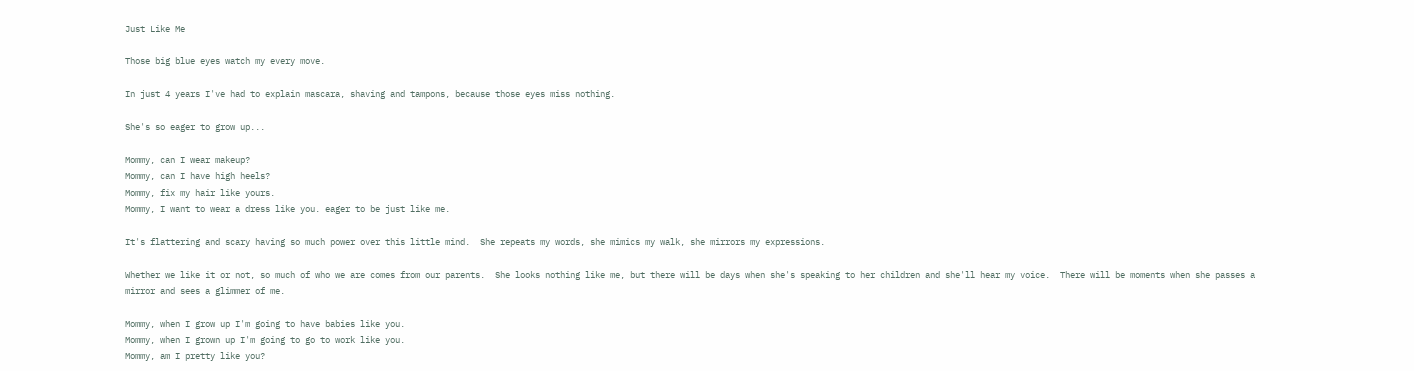Just Like Me

Those big blue eyes watch my every move.

In just 4 years I've had to explain mascara, shaving and tampons, because those eyes miss nothing.

She's so eager to grow up...

Mommy, can I wear makeup?
Mommy, can I have high heels?
Mommy, fix my hair like yours.
Mommy, I want to wear a dress like you. eager to be just like me.

It's flattering and scary having so much power over this little mind.  She repeats my words, she mimics my walk, she mirrors my expressions.

Whether we like it or not, so much of who we are comes from our parents.  She looks nothing like me, but there will be days when she's speaking to her children and she'll hear my voice.  There will be moments when she passes a mirror and sees a glimmer of me.

Mommy, when I grow up I'm going to have babies like you.
Mommy, when I grown up I'm going to go to work like you.
Mommy, am I pretty like you?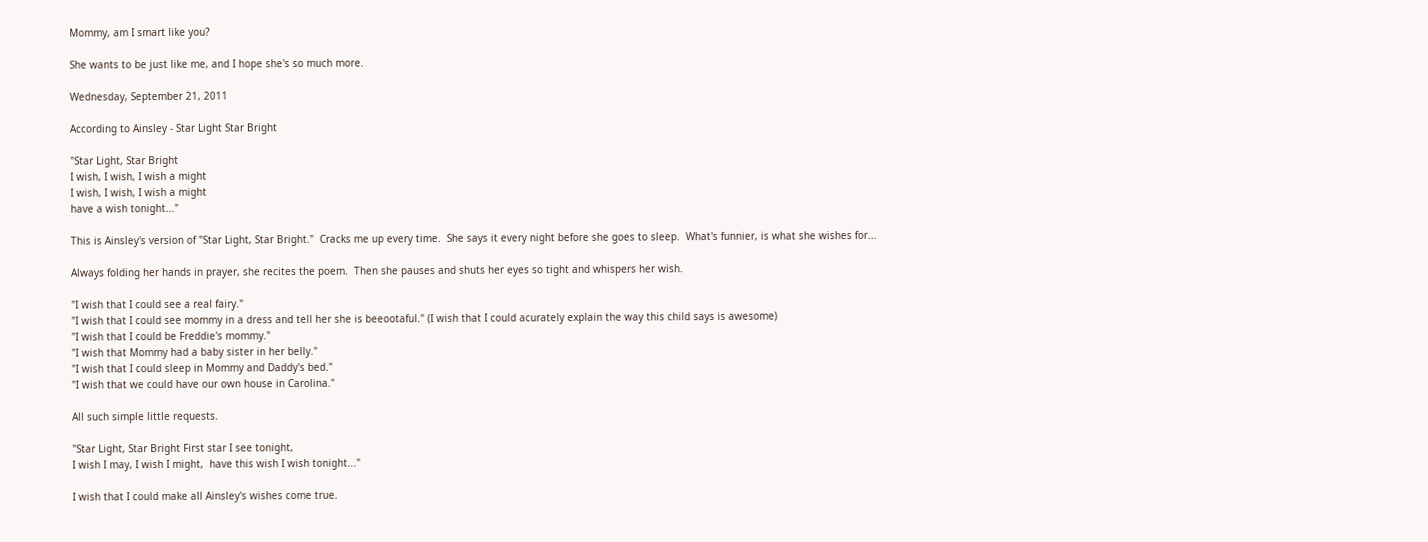Mommy, am I smart like you?

She wants to be just like me, and I hope she's so much more.

Wednesday, September 21, 2011

According to Ainsley - Star Light Star Bright

"Star Light, Star Bright
I wish, I wish, I wish a might
I wish, I wish, I wish a might
have a wish tonight..."

This is Ainsley's version of "Star Light, Star Bright."  Cracks me up every time.  She says it every night before she goes to sleep.  What's funnier, is what she wishes for...

Always folding her hands in prayer, she recites the poem.  Then she pauses and shuts her eyes so tight and whispers her wish.

"I wish that I could see a real fairy."
"I wish that I could see mommy in a dress and tell her she is beeootaful." (I wish that I could acurately explain the way this child says is awesome)
"I wish that I could be Freddie's mommy."
"I wish that Mommy had a baby sister in her belly."
"I wish that I could sleep in Mommy and Daddy's bed."
"I wish that we could have our own house in Carolina."

All such simple little requests.

"Star Light, Star Bright First star I see tonight,
I wish I may, I wish I might,  have this wish I wish tonight..."

I wish that I could make all Ainsley's wishes come true.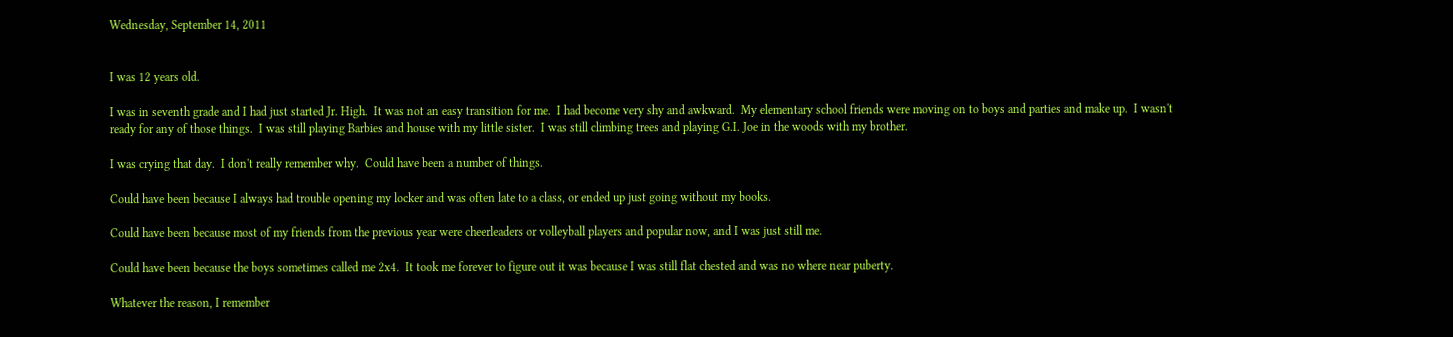Wednesday, September 14, 2011


I was 12 years old.

I was in seventh grade and I had just started Jr. High.  It was not an easy transition for me.  I had become very shy and awkward.  My elementary school friends were moving on to boys and parties and make up.  I wasn't ready for any of those things.  I was still playing Barbies and house with my little sister.  I was still climbing trees and playing G.I. Joe in the woods with my brother.

I was crying that day.  I don't really remember why.  Could have been a number of things.

Could have been because I always had trouble opening my locker and was often late to a class, or ended up just going without my books.

Could have been because most of my friends from the previous year were cheerleaders or volleyball players and popular now, and I was just still me.

Could have been because the boys sometimes called me 2x4.  It took me forever to figure out it was because I was still flat chested and was no where near puberty.

Whatever the reason, I remember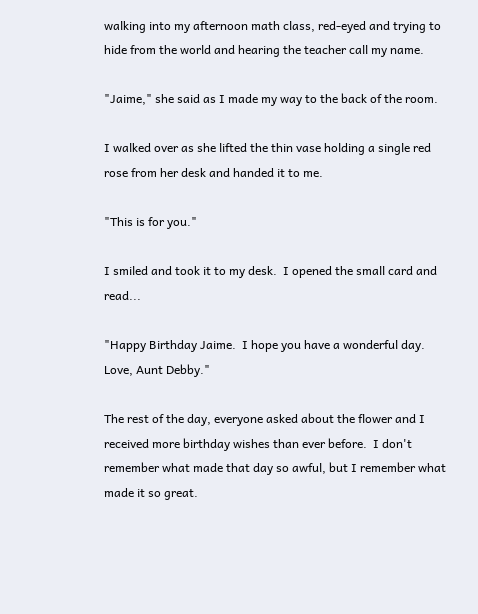walking into my afternoon math class, red-eyed and trying to hide from the world and hearing the teacher call my name.

"Jaime," she said as I made my way to the back of the room.

I walked over as she lifted the thin vase holding a single red rose from her desk and handed it to me.

"This is for you."

I smiled and took it to my desk.  I opened the small card and read...

"Happy Birthday Jaime.  I hope you have a wonderful day.  Love, Aunt Debby."

The rest of the day, everyone asked about the flower and I received more birthday wishes than ever before.  I don't remember what made that day so awful, but I remember what made it so great.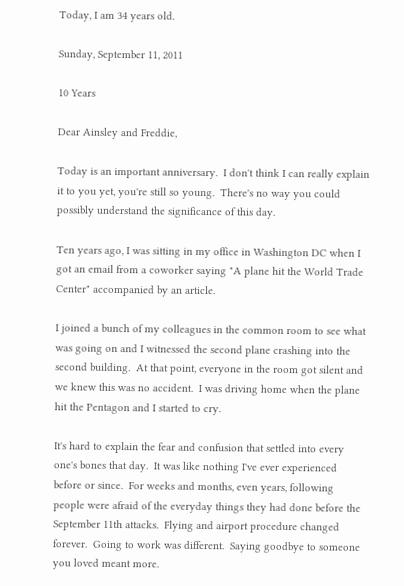Today, I am 34 years old.

Sunday, September 11, 2011

10 Years

Dear Ainsley and Freddie,

Today is an important anniversary.  I don't think I can really explain it to you yet, you're still so young.  There's no way you could possibly understand the significance of this day.

Ten years ago, I was sitting in my office in Washington DC when I got an email from a coworker saying "A plane hit the World Trade Center" accompanied by an article.

I joined a bunch of my colleagues in the common room to see what was going on and I witnessed the second plane crashing into the second building.  At that point, everyone in the room got silent and we knew this was no accident.  I was driving home when the plane hit the Pentagon and I started to cry.

It's hard to explain the fear and confusion that settled into every one's bones that day.  It was like nothing I've ever experienced before or since.  For weeks and months, even years, following people were afraid of the everyday things they had done before the September 11th attacks.  Flying and airport procedure changed forever.  Going to work was different.  Saying goodbye to someone you loved meant more.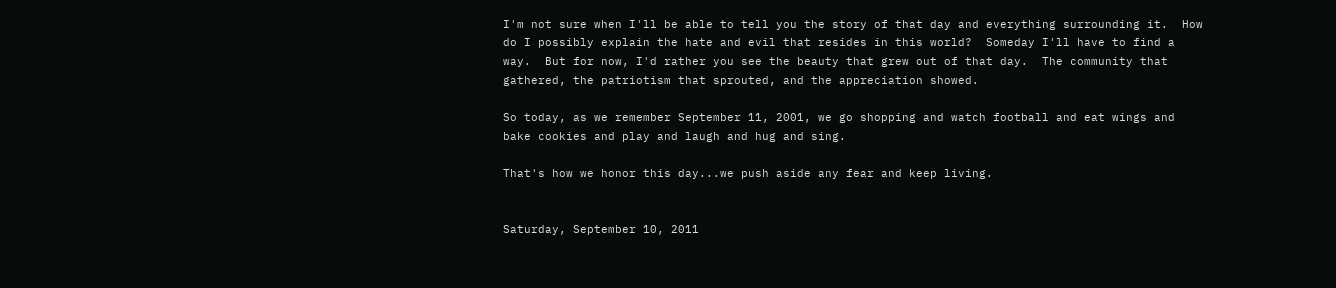I'm not sure when I'll be able to tell you the story of that day and everything surrounding it.  How do I possibly explain the hate and evil that resides in this world?  Someday I'll have to find a way.  But for now, I'd rather you see the beauty that grew out of that day.  The community that gathered, the patriotism that sprouted, and the appreciation showed.

So today, as we remember September 11, 2001, we go shopping and watch football and eat wings and bake cookies and play and laugh and hug and sing.

That's how we honor this day...we push aside any fear and keep living.


Saturday, September 10, 2011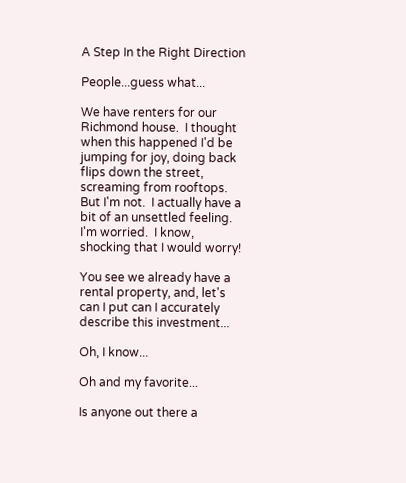A Step In the Right Direction

People...guess what...

We have renters for our Richmond house.  I thought when this happened I'd be jumping for joy, doing back flips down the street, screaming from rooftops.  But I'm not.  I actually have a bit of an unsettled feeling.  I'm worried.  I know, shocking that I would worry!

You see we already have a rental property, and, let's can I put can I accurately describe this investment...

Oh, I know...

Oh and my favorite...

Is anyone out there a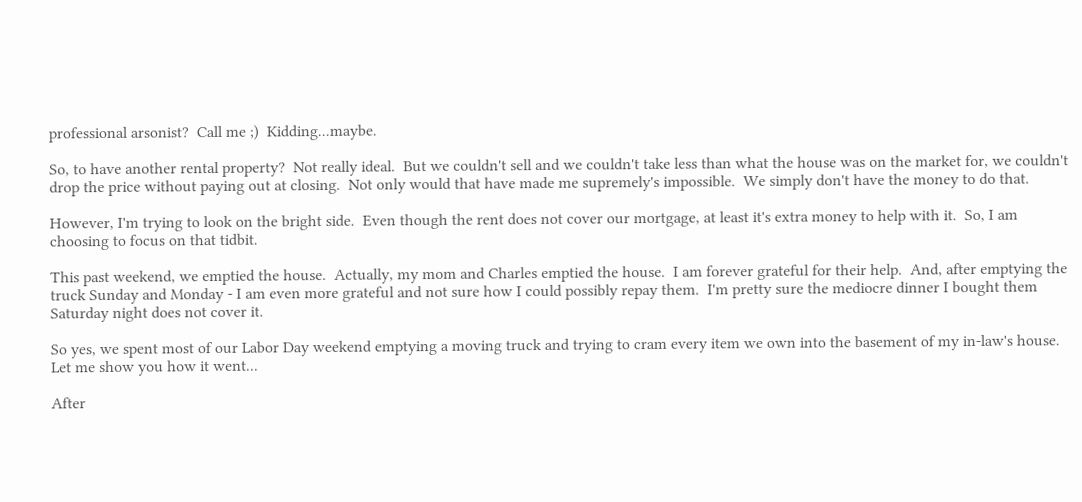professional arsonist?  Call me ;)  Kidding...maybe.

So, to have another rental property?  Not really ideal.  But we couldn't sell and we couldn't take less than what the house was on the market for, we couldn't drop the price without paying out at closing.  Not only would that have made me supremely's impossible.  We simply don't have the money to do that.

However, I'm trying to look on the bright side.  Even though the rent does not cover our mortgage, at least it's extra money to help with it.  So, I am choosing to focus on that tidbit.

This past weekend, we emptied the house.  Actually, my mom and Charles emptied the house.  I am forever grateful for their help.  And, after emptying the truck Sunday and Monday - I am even more grateful and not sure how I could possibly repay them.  I'm pretty sure the mediocre dinner I bought them Saturday night does not cover it.

So yes, we spent most of our Labor Day weekend emptying a moving truck and trying to cram every item we own into the basement of my in-law's house.  Let me show you how it went...

After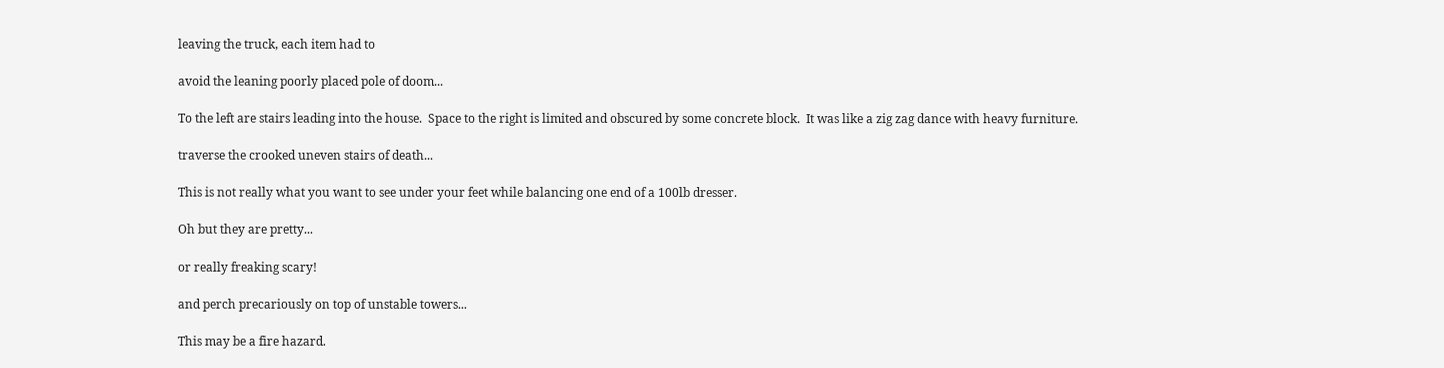leaving the truck, each item had to

avoid the leaning poorly placed pole of doom...

To the left are stairs leading into the house.  Space to the right is limited and obscured by some concrete block.  It was like a zig zag dance with heavy furniture.

traverse the crooked uneven stairs of death...

This is not really what you want to see under your feet while balancing one end of a 100lb dresser.

Oh but they are pretty...

or really freaking scary!

and perch precariously on top of unstable towers...

This may be a fire hazard.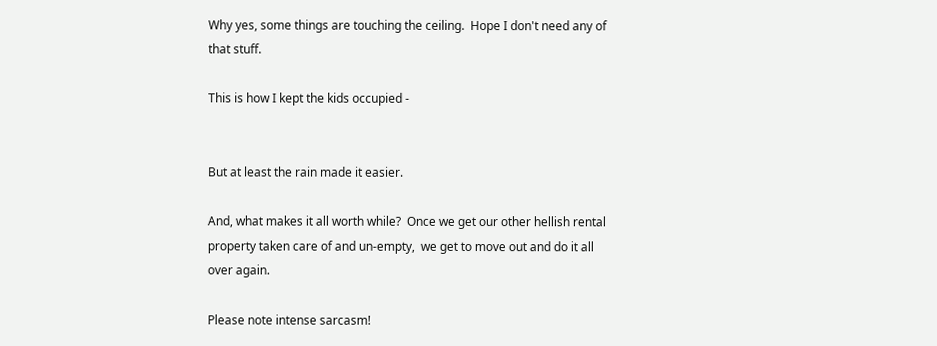Why yes, some things are touching the ceiling.  Hope I don't need any of that stuff.

This is how I kept the kids occupied -


But at least the rain made it easier.

And, what makes it all worth while?  Once we get our other hellish rental property taken care of and un-empty,  we get to move out and do it all over again.

Please note intense sarcasm!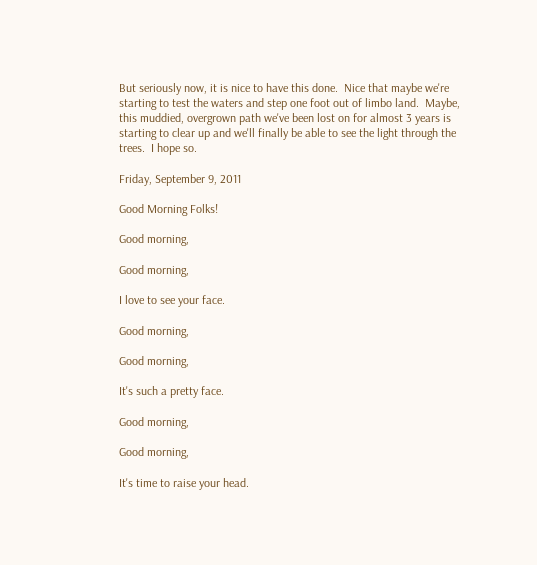But seriously now, it is nice to have this done.  Nice that maybe we're starting to test the waters and step one foot out of limbo land.  Maybe, this muddied, overgrown path we've been lost on for almost 3 years is starting to clear up and we'll finally be able to see the light through the trees.  I hope so.

Friday, September 9, 2011

Good Morning Folks!

Good morning,

Good morning,

I love to see your face.

Good morning,

Good morning,

It's such a pretty face.

Good morning,

Good morning,

It's time to raise your head.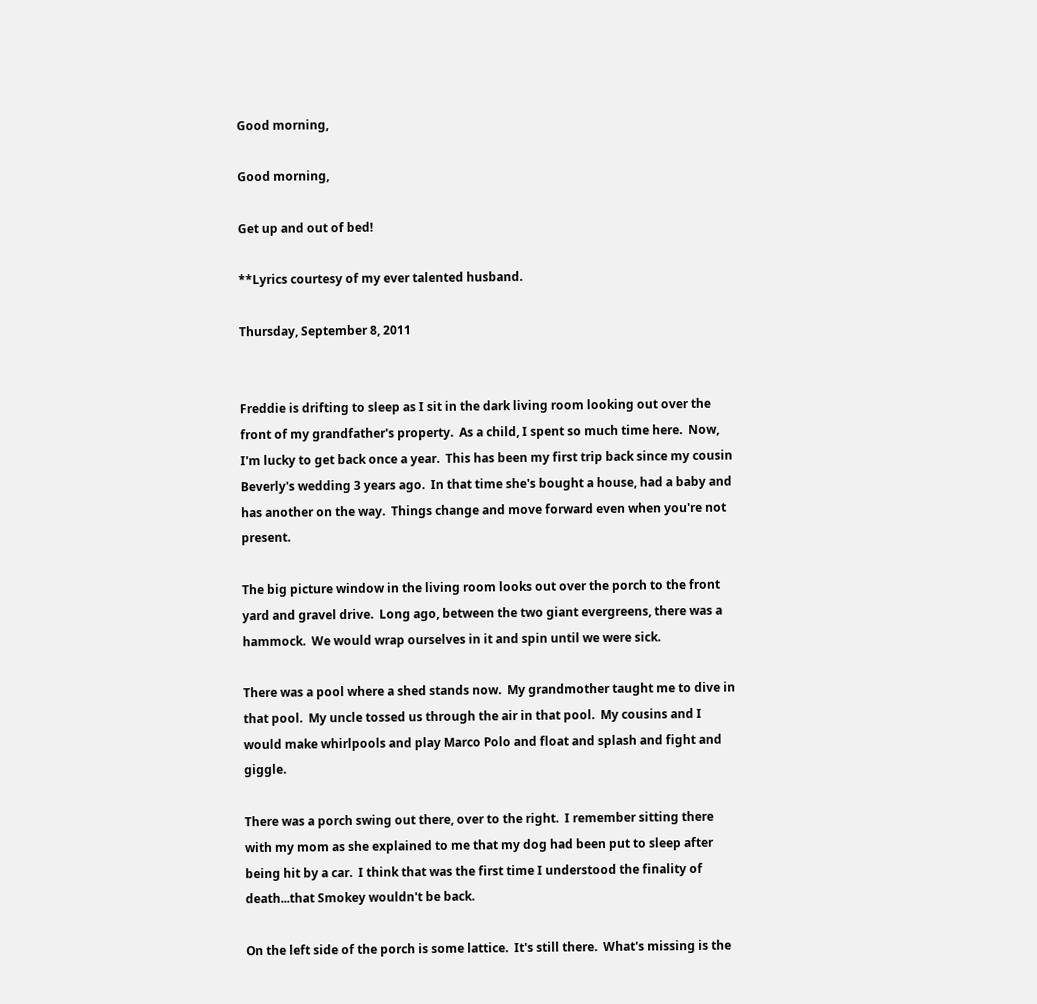Good morning,

Good morning,

Get up and out of bed!

**Lyrics courtesy of my ever talented husband.

Thursday, September 8, 2011


Freddie is drifting to sleep as I sit in the dark living room looking out over the front of my grandfather's property.  As a child, I spent so much time here.  Now, I'm lucky to get back once a year.  This has been my first trip back since my cousin Beverly's wedding 3 years ago.  In that time she's bought a house, had a baby and has another on the way.  Things change and move forward even when you're not present.

The big picture window in the living room looks out over the porch to the front yard and gravel drive.  Long ago, between the two giant evergreens, there was a hammock.  We would wrap ourselves in it and spin until we were sick.

There was a pool where a shed stands now.  My grandmother taught me to dive in that pool.  My uncle tossed us through the air in that pool.  My cousins and I would make whirlpools and play Marco Polo and float and splash and fight and giggle.

There was a porch swing out there, over to the right.  I remember sitting there with my mom as she explained to me that my dog had been put to sleep after being hit by a car.  I think that was the first time I understood the finality of death...that Smokey wouldn't be back.

On the left side of the porch is some lattice.  It's still there.  What's missing is the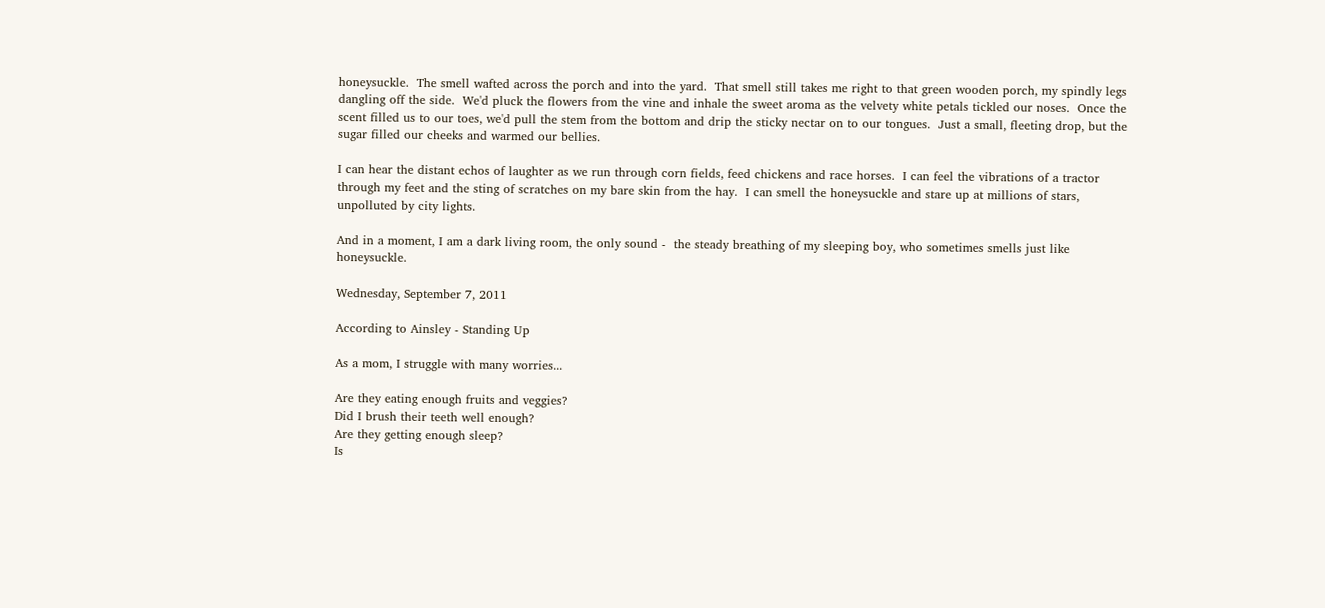honeysuckle.  The smell wafted across the porch and into the yard.  That smell still takes me right to that green wooden porch, my spindly legs dangling off the side.  We'd pluck the flowers from the vine and inhale the sweet aroma as the velvety white petals tickled our noses.  Once the scent filled us to our toes, we'd pull the stem from the bottom and drip the sticky nectar on to our tongues.  Just a small, fleeting drop, but the sugar filled our cheeks and warmed our bellies.

I can hear the distant echos of laughter as we run through corn fields, feed chickens and race horses.  I can feel the vibrations of a tractor through my feet and the sting of scratches on my bare skin from the hay.  I can smell the honeysuckle and stare up at millions of stars, unpolluted by city lights.

And in a moment, I am a dark living room, the only sound -  the steady breathing of my sleeping boy, who sometimes smells just like honeysuckle.

Wednesday, September 7, 2011

According to Ainsley - Standing Up

As a mom, I struggle with many worries...

Are they eating enough fruits and veggies?
Did I brush their teeth well enough?
Are they getting enough sleep?
Is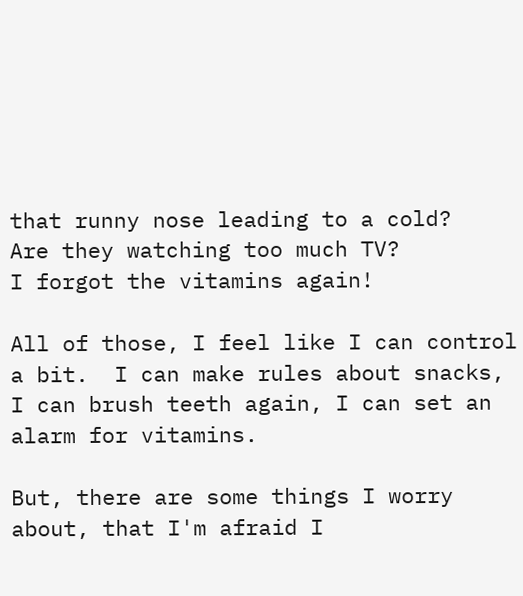that runny nose leading to a cold?
Are they watching too much TV?
I forgot the vitamins again!

All of those, I feel like I can control a bit.  I can make rules about snacks, I can brush teeth again, I can set an alarm for vitamins.

But, there are some things I worry about, that I'm afraid I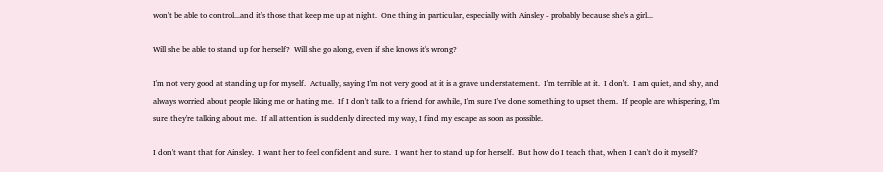won't be able to control...and it's those that keep me up at night.  One thing in particular, especially with Ainsley - probably because she's a girl...

Will she be able to stand up for herself?  Will she go along, even if she knows it's wrong?

I'm not very good at standing up for myself.  Actually, saying I'm not very good at it is a grave understatement.  I'm terrible at it.  I don't.  I am quiet, and shy, and always worried about people liking me or hating me.  If I don't talk to a friend for awhile, I'm sure I've done something to upset them.  If people are whispering, I'm sure they're talking about me.  If all attention is suddenly directed my way, I find my escape as soon as possible.

I don't want that for Ainsley.  I want her to feel confident and sure.  I want her to stand up for herself.  But how do I teach that, when I can't do it myself?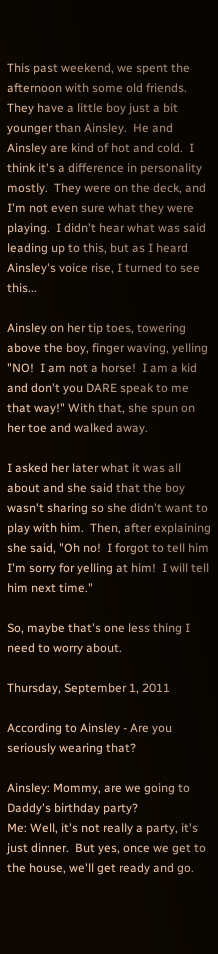This past weekend, we spent the afternoon with some old friends.  They have a little boy just a bit younger than Ainsley.  He and Ainsley are kind of hot and cold.  I think it's a difference in personality mostly.  They were on the deck, and I'm not even sure what they were playing.  I didn't hear what was said leading up to this, but as I heard Ainsley's voice rise, I turned to see this...

Ainsley on her tip toes, towering above the boy, finger waving, yelling "NO!  I am not a horse!  I am a kid and don't you DARE speak to me that way!" With that, she spun on her toe and walked away.

I asked her later what it was all about and she said that the boy wasn't sharing so she didn't want to play with him.  Then, after explaining she said, "Oh no!  I forgot to tell him I'm sorry for yelling at him!  I will tell him next time."

So, maybe that's one less thing I need to worry about.

Thursday, September 1, 2011

According to Ainsley - Are you seriously wearing that?

Ainsley: Mommy, are we going to Daddy's birthday party?
Me: Well, it's not really a party, it's just dinner.  But yes, once we get to the house, we'll get ready and go.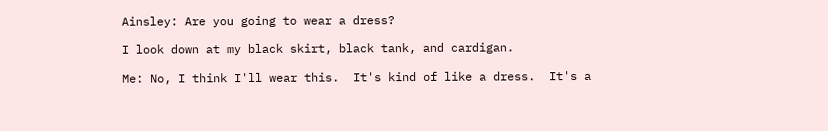Ainsley: Are you going to wear a dress?

I look down at my black skirt, black tank, and cardigan.

Me: No, I think I'll wear this.  It's kind of like a dress.  It's a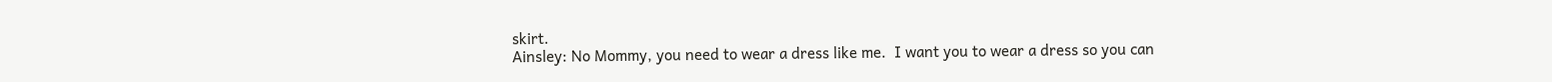skirt.
Ainsley: No Mommy, you need to wear a dress like me.  I want you to wear a dress so you can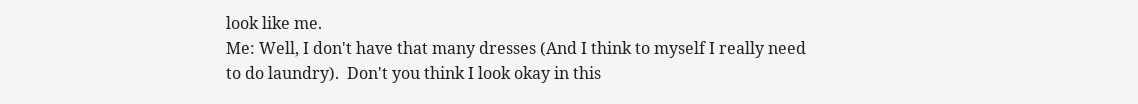look like me.
Me: Well, I don't have that many dresses (And I think to myself I really need to do laundry).  Don't you think I look okay in this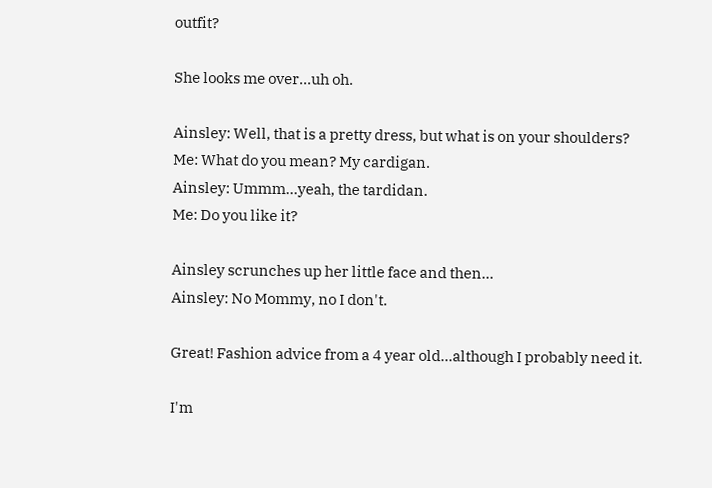outfit?

She looks me over...uh oh.

Ainsley: Well, that is a pretty dress, but what is on your shoulders?
Me: What do you mean? My cardigan.
Ainsley: Ummm...yeah, the tardidan.
Me: Do you like it?

Ainsley scrunches up her little face and then...
Ainsley: No Mommy, no I don't.

Great! Fashion advice from a 4 year old...although I probably need it.

I'm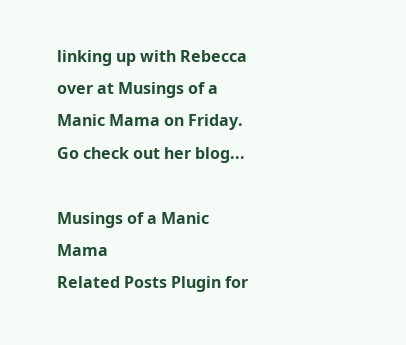linking up with Rebecca over at Musings of a Manic Mama on Friday.  Go check out her blog...

Musings of a Manic Mama
Related Posts Plugin for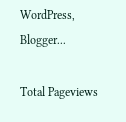WordPress, Blogger...

Total Pageviews